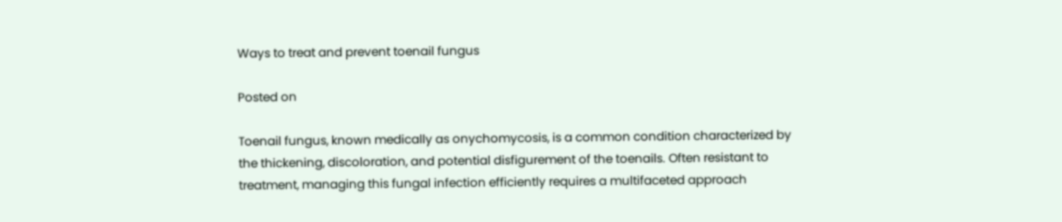Ways to treat and prevent toenail fungus

Posted on

Toenail fungus, known medically as onychomycosis, is a common condition characterized by the thickening, discoloration, and potential disfigurement of the toenails. Often resistant to treatment, managing this fungal infection efficiently requires a multifaceted approach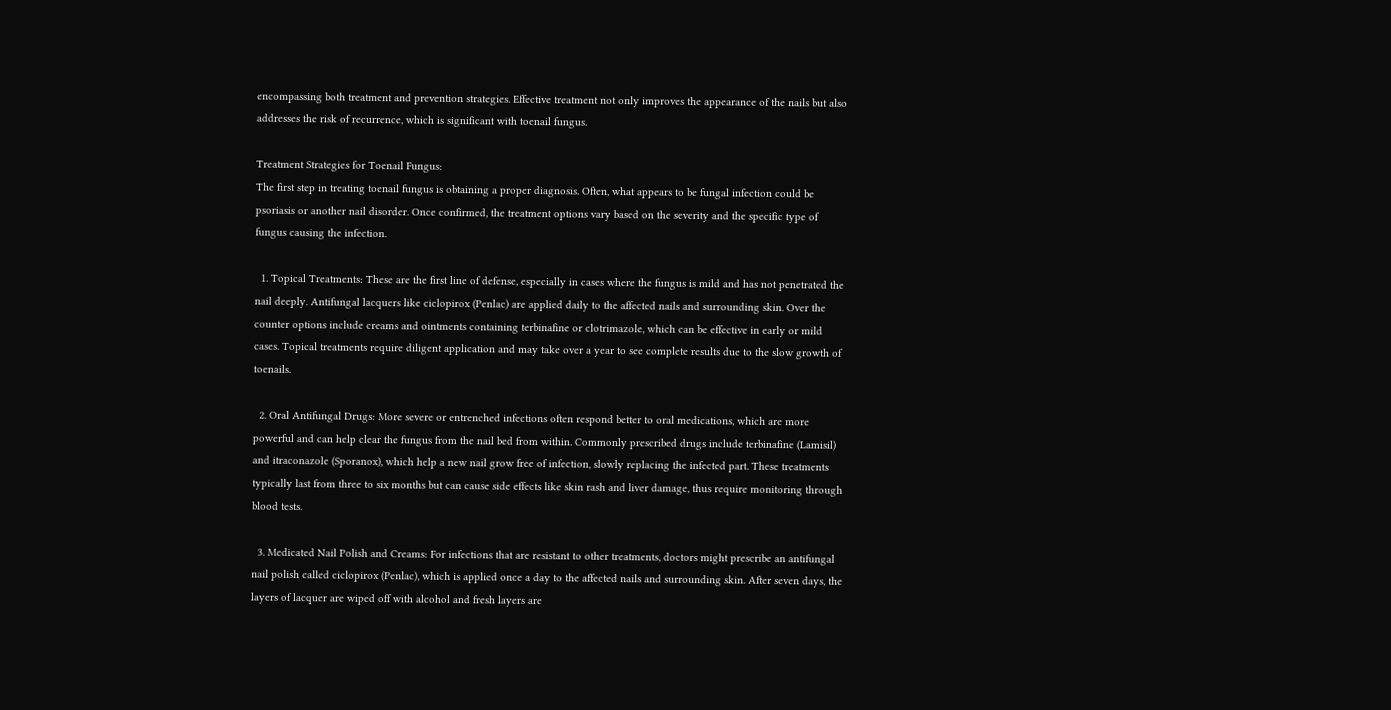encompassing both treatment and prevention strategies. Effective treatment not only improves the appearance of the nails but also addresses the risk of recurrence, which is significant with toenail fungus.

Treatment Strategies for Toenail Fungus:
The first step in treating toenail fungus is obtaining a proper diagnosis. Often, what appears to be fungal infection could be psoriasis or another nail disorder. Once confirmed, the treatment options vary based on the severity and the specific type of fungus causing the infection.

  1. Topical Treatments: These are the first line of defense, especially in cases where the fungus is mild and has not penetrated the nail deeply. Antifungal lacquers like ciclopirox (Penlac) are applied daily to the affected nails and surrounding skin. Over the counter options include creams and ointments containing terbinafine or clotrimazole, which can be effective in early or mild cases. Topical treatments require diligent application and may take over a year to see complete results due to the slow growth of toenails.

  2. Oral Antifungal Drugs: More severe or entrenched infections often respond better to oral medications, which are more powerful and can help clear the fungus from the nail bed from within. Commonly prescribed drugs include terbinafine (Lamisil) and itraconazole (Sporanox), which help a new nail grow free of infection, slowly replacing the infected part. These treatments typically last from three to six months but can cause side effects like skin rash and liver damage, thus require monitoring through blood tests.

  3. Medicated Nail Polish and Creams: For infections that are resistant to other treatments, doctors might prescribe an antifungal nail polish called ciclopirox (Penlac), which is applied once a day to the affected nails and surrounding skin. After seven days, the layers of lacquer are wiped off with alcohol and fresh layers are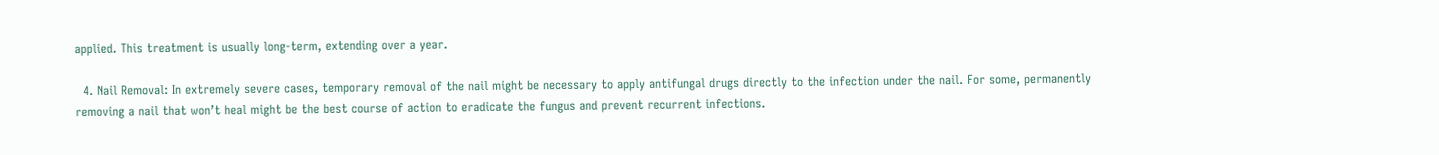applied. This treatment is usually long-term, extending over a year.

  4. Nail Removal: In extremely severe cases, temporary removal of the nail might be necessary to apply antifungal drugs directly to the infection under the nail. For some, permanently removing a nail that won’t heal might be the best course of action to eradicate the fungus and prevent recurrent infections.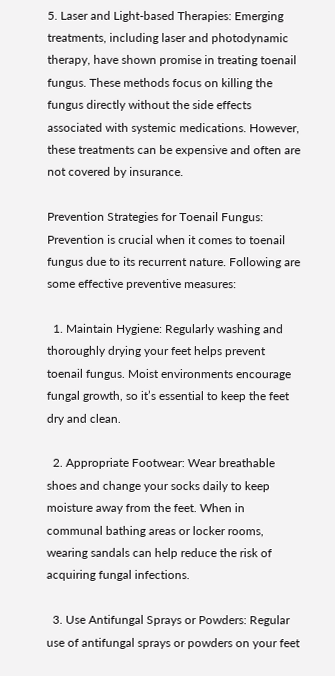5. Laser and Light-based Therapies: Emerging treatments, including laser and photodynamic therapy, have shown promise in treating toenail fungus. These methods focus on killing the fungus directly without the side effects associated with systemic medications. However, these treatments can be expensive and often are not covered by insurance.

Prevention Strategies for Toenail Fungus:
Prevention is crucial when it comes to toenail fungus due to its recurrent nature. Following are some effective preventive measures:

  1. Maintain Hygiene: Regularly washing and thoroughly drying your feet helps prevent toenail fungus. Moist environments encourage fungal growth, so it’s essential to keep the feet dry and clean.

  2. Appropriate Footwear: Wear breathable shoes and change your socks daily to keep moisture away from the feet. When in communal bathing areas or locker rooms, wearing sandals can help reduce the risk of acquiring fungal infections.

  3. Use Antifungal Sprays or Powders: Regular use of antifungal sprays or powders on your feet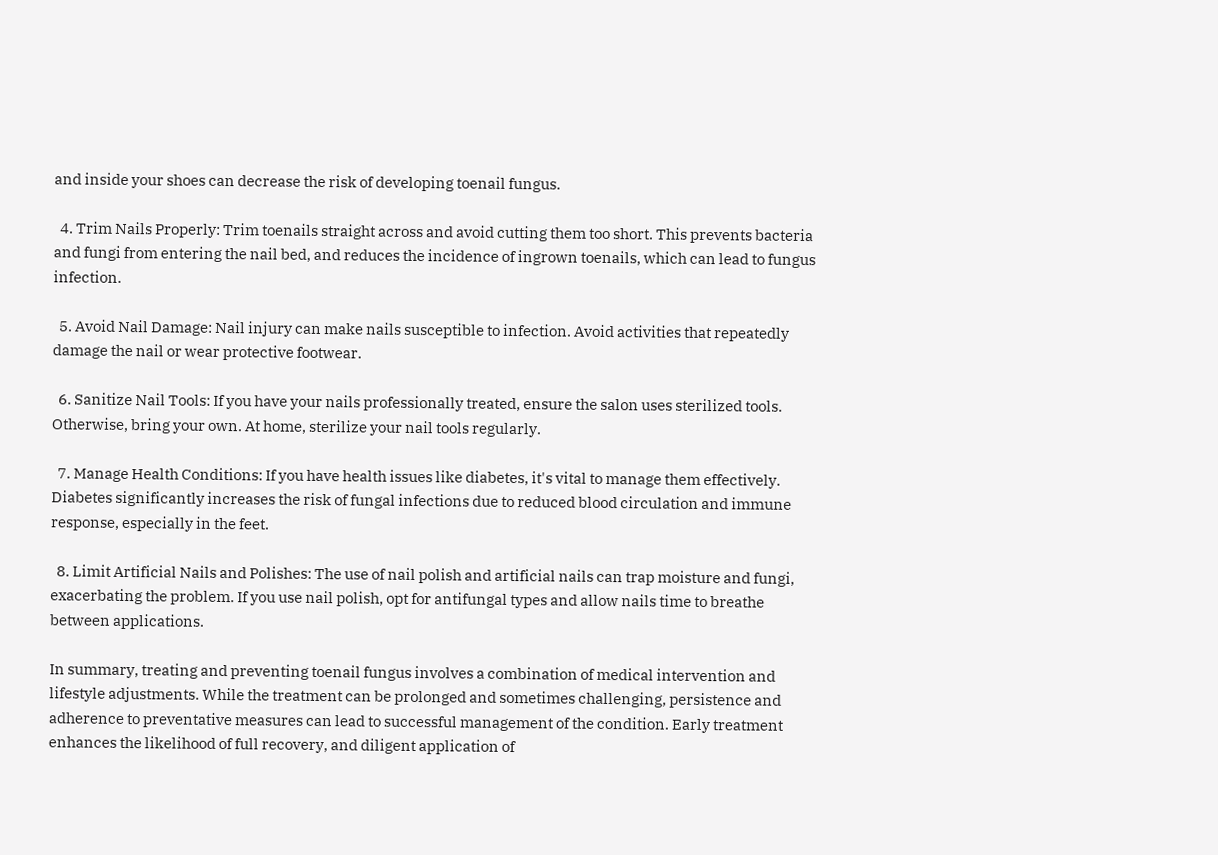and inside your shoes can decrease the risk of developing toenail fungus.

  4. Trim Nails Properly: Trim toenails straight across and avoid cutting them too short. This prevents bacteria and fungi from entering the nail bed, and reduces the incidence of ingrown toenails, which can lead to fungus infection.

  5. Avoid Nail Damage: Nail injury can make nails susceptible to infection. Avoid activities that repeatedly damage the nail or wear protective footwear.

  6. Sanitize Nail Tools: If you have your nails professionally treated, ensure the salon uses sterilized tools. Otherwise, bring your own. At home, sterilize your nail tools regularly.

  7. Manage Health Conditions: If you have health issues like diabetes, it's vital to manage them effectively. Diabetes significantly increases the risk of fungal infections due to reduced blood circulation and immune response, especially in the feet.

  8. Limit Artificial Nails and Polishes: The use of nail polish and artificial nails can trap moisture and fungi, exacerbating the problem. If you use nail polish, opt for antifungal types and allow nails time to breathe between applications.

In summary, treating and preventing toenail fungus involves a combination of medical intervention and lifestyle adjustments. While the treatment can be prolonged and sometimes challenging, persistence and adherence to preventative measures can lead to successful management of the condition. Early treatment enhances the likelihood of full recovery, and diligent application of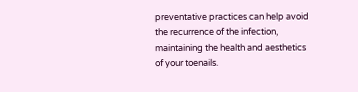preventative practices can help avoid the recurrence of the infection, maintaining the health and aesthetics of your toenails.